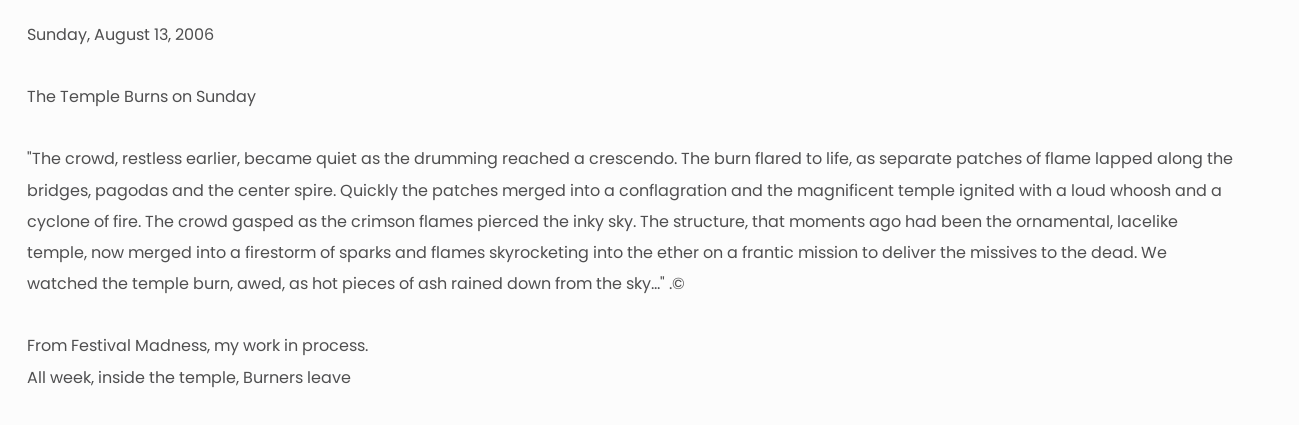Sunday, August 13, 2006

The Temple Burns on Sunday

"The crowd, restless earlier, became quiet as the drumming reached a crescendo. The burn flared to life, as separate patches of flame lapped along the bridges, pagodas and the center spire. Quickly the patches merged into a conflagration and the magnificent temple ignited with a loud whoosh and a cyclone of fire. The crowd gasped as the crimson flames pierced the inky sky. The structure, that moments ago had been the ornamental, lacelike temple, now merged into a firestorm of sparks and flames skyrocketing into the ether on a frantic mission to deliver the missives to the dead. We watched the temple burn, awed, as hot pieces of ash rained down from the sky..." .©

From Festival Madness, my work in process.
All week, inside the temple, Burners leave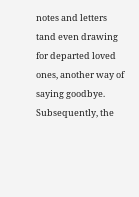notes and letters tand even drawing for departed loved ones, another way of saying goodbye. Subsequently, the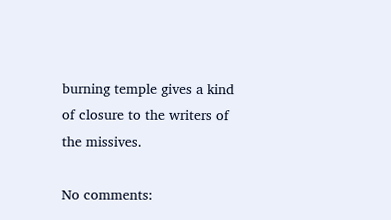burning temple gives a kind of closure to the writers of the missives.

No comments: